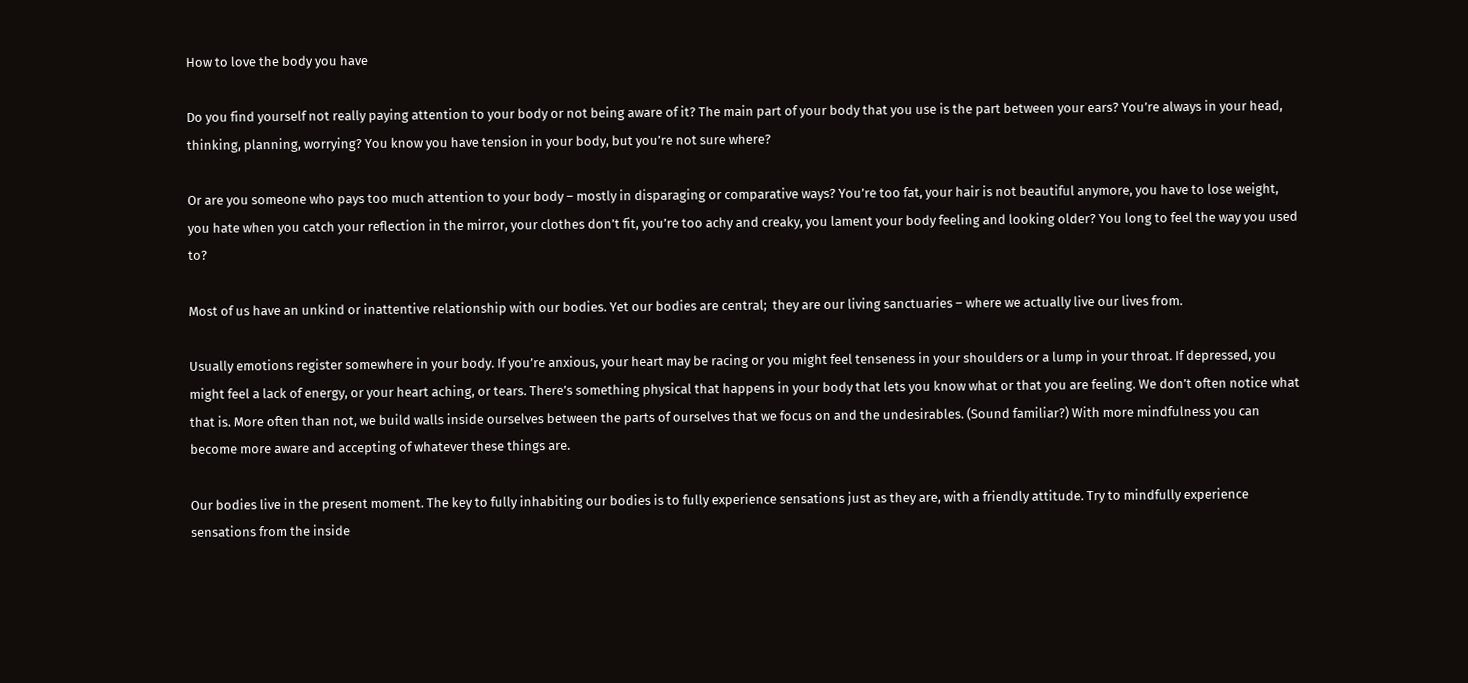How to love the body you have

Do you find yourself not really paying attention to your body or not being aware of it? The main part of your body that you use is the part between your ears? You’re always in your head, thinking, planning, worrying? You know you have tension in your body, but you’re not sure where?

Or are you someone who pays too much attention to your body – mostly in disparaging or comparative ways? You’re too fat, your hair is not beautiful anymore, you have to lose weight, you hate when you catch your reflection in the mirror, your clothes don’t fit, you’re too achy and creaky, you lament your body feeling and looking older? You long to feel the way you used to?

Most of us have an unkind or inattentive relationship with our bodies. Yet our bodies are central;  they are our living sanctuaries – where we actually live our lives from.

Usually emotions register somewhere in your body. If you’re anxious, your heart may be racing or you might feel tenseness in your shoulders or a lump in your throat. If depressed, you might feel a lack of energy, or your heart aching, or tears. There’s something physical that happens in your body that lets you know what or that you are feeling. We don’t often notice what that is. More often than not, we build walls inside ourselves between the parts of ourselves that we focus on and the undesirables. (Sound familiar?) With more mindfulness you can become more aware and accepting of whatever these things are.

Our bodies live in the present moment. The key to fully inhabiting our bodies is to fully experience sensations just as they are, with a friendly attitude. Try to mindfully experience sensations from the inside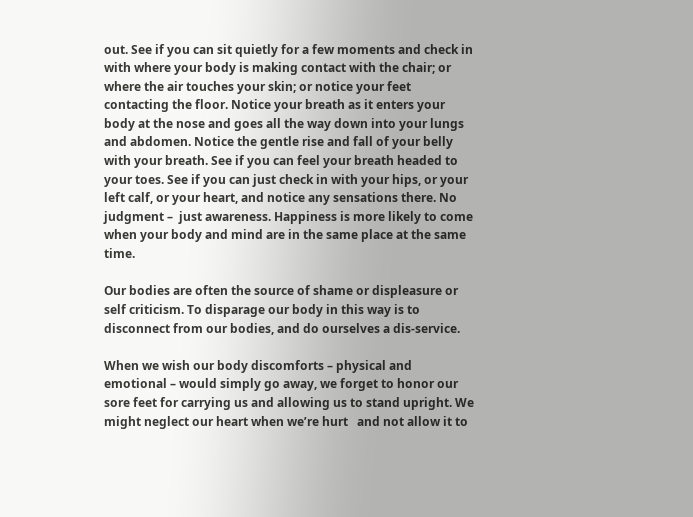out. See if you can sit quietly for a few moments and check in with where your body is making contact with the chair; or where the air touches your skin; or notice your feet contacting the floor. Notice your breath as it enters your body at the nose and goes all the way down into your lungs and abdomen. Notice the gentle rise and fall of your belly with your breath. See if you can feel your breath headed to your toes. See if you can just check in with your hips, or your left calf, or your heart, and notice any sensations there. No judgment –  just awareness. Happiness is more likely to come when your body and mind are in the same place at the same time.

Our bodies are often the source of shame or displeasure or self criticism. To disparage our body in this way is to disconnect from our bodies, and do ourselves a dis-service.

When we wish our body discomforts – physical and emotional – would simply go away, we forget to honor our sore feet for carrying us and allowing us to stand upright. We might neglect our heart when we’re hurt   and not allow it to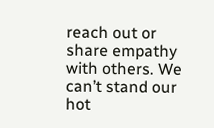reach out or share empathy with others. We can’t stand our hot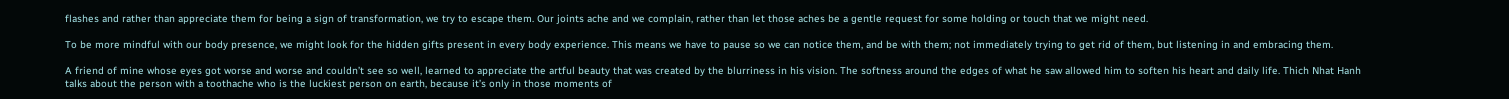flashes and rather than appreciate them for being a sign of transformation, we try to escape them. Our joints ache and we complain, rather than let those aches be a gentle request for some holding or touch that we might need.

To be more mindful with our body presence, we might look for the hidden gifts present in every body experience. This means we have to pause so we can notice them, and be with them; not immediately trying to get rid of them, but listening in and embracing them.

A friend of mine whose eyes got worse and worse and couldn’t see so well, learned to appreciate the artful beauty that was created by the blurriness in his vision. The softness around the edges of what he saw allowed him to soften his heart and daily life. Thich Nhat Hanh talks about the person with a toothache who is the luckiest person on earth, because it’s only in those moments of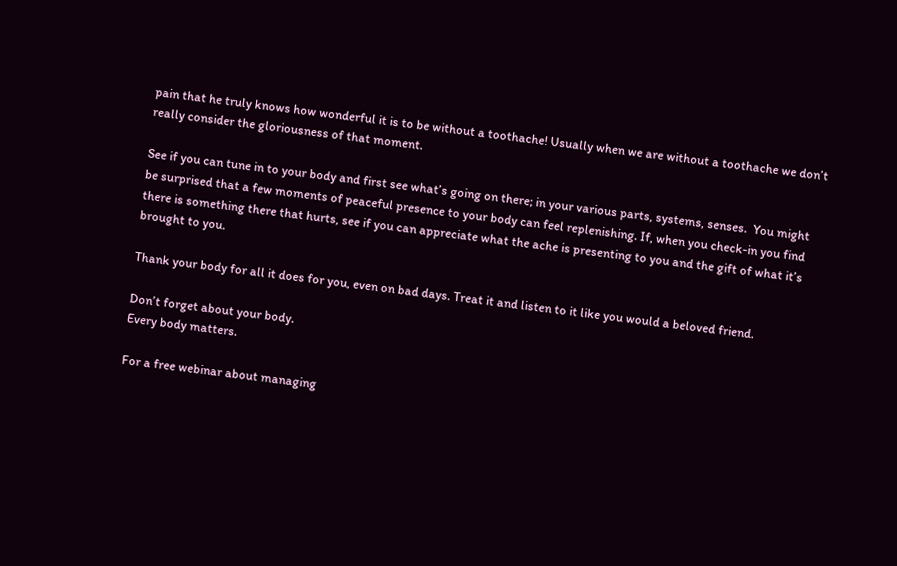pain that he truly knows how wonderful it is to be without a toothache! Usually when we are without a toothache we don’t really consider the gloriousness of that moment.

See if you can tune in to your body and first see what’s going on there; in your various parts, systems, senses.  You might be surprised that a few moments of peaceful presence to your body can feel replenishing. If, when you check-in you find there is something there that hurts, see if you can appreciate what the ache is presenting to you and the gift of what it’s brought to you.

Thank your body for all it does for you, even on bad days. Treat it and listen to it like you would a beloved friend.

Don’t forget about your body.
Every body matters.

For a free webinar about managing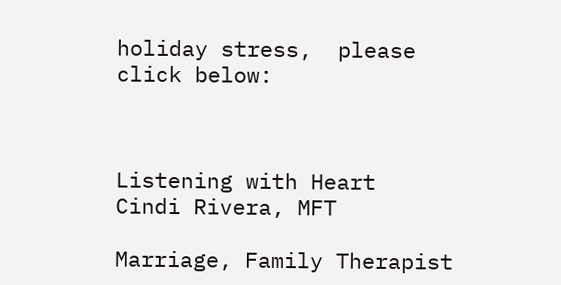holiday stress,  please click below:



Listening with Heart
Cindi Rivera, MFT

Marriage, Family Therapist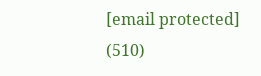[email protected]
(510)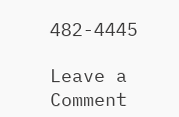482-4445

Leave a Comment